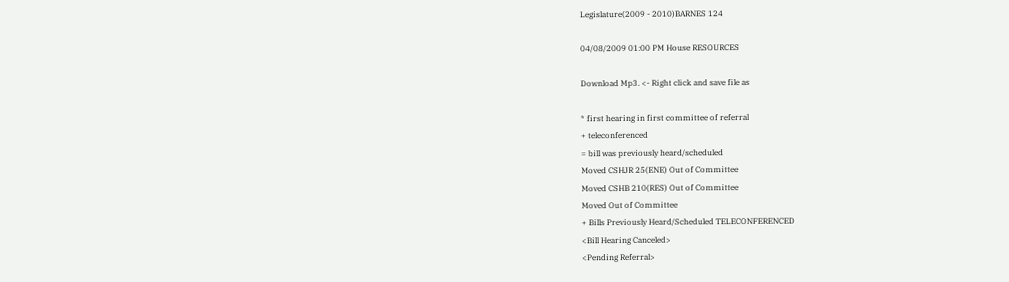Legislature(2009 - 2010)BARNES 124

04/08/2009 01:00 PM House RESOURCES

Download Mp3. <- Right click and save file as

* first hearing in first committee of referral
+ teleconferenced
= bill was previously heard/scheduled
Moved CSHJR 25(ENE) Out of Committee
Moved CSHB 210(RES) Out of Committee
Moved Out of Committee
+ Bills Previously Heard/Scheduled TELECONFERENCED
<Bill Hearing Canceled>
<Pending Referral>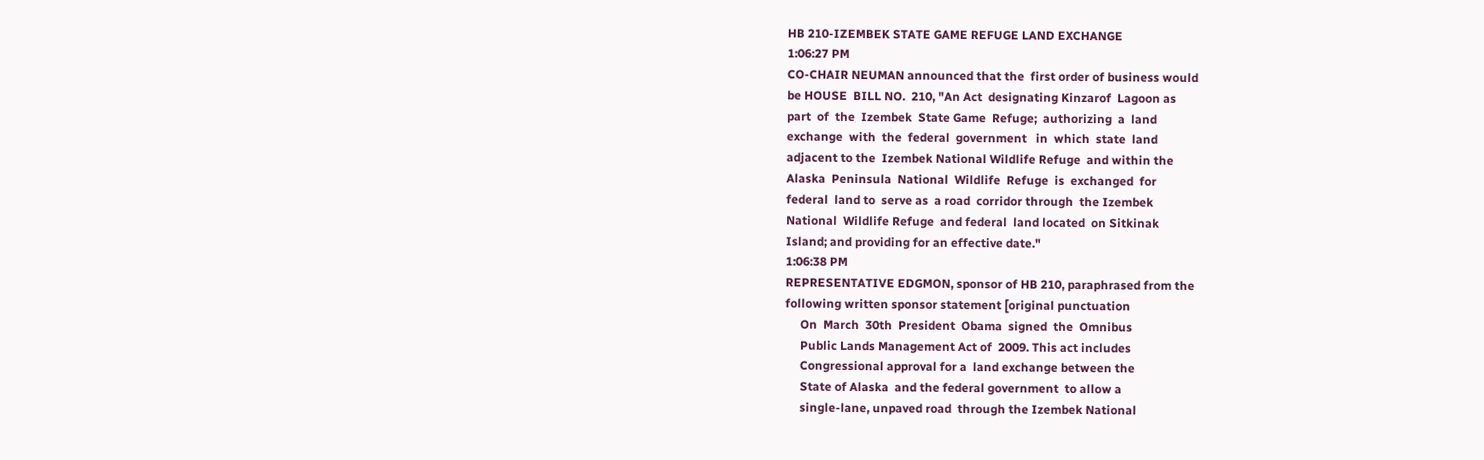HB 210-IZEMBEK STATE GAME REFUGE LAND EXCHANGE
1:06:27 PM
CO-CHAIR NEUMAN announced that the  first order of business would
be HOUSE  BILL NO.  210, "An Act  designating Kinzarof  Lagoon as
part  of  the  Izembek  State Game  Refuge;  authorizing  a  land
exchange  with  the  federal  government   in  which  state  land
adjacent to the  Izembek National Wildlife Refuge  and within the
Alaska  Peninsula  National  Wildlife  Refuge  is  exchanged  for
federal  land to  serve as  a road  corridor through  the Izembek
National  Wildlife Refuge  and federal  land located  on Sitkinak
Island; and providing for an effective date."
1:06:38 PM
REPRESENTATIVE EDGMON, sponsor of HB 210, paraphrased from the
following written sponsor statement [original punctuation
     On  March  30th  President  Obama  signed  the  Omnibus
     Public Lands Management Act of  2009. This act includes
     Congressional approval for a  land exchange between the
     State of Alaska  and the federal government  to allow a
     single-lane, unpaved road  through the Izembek National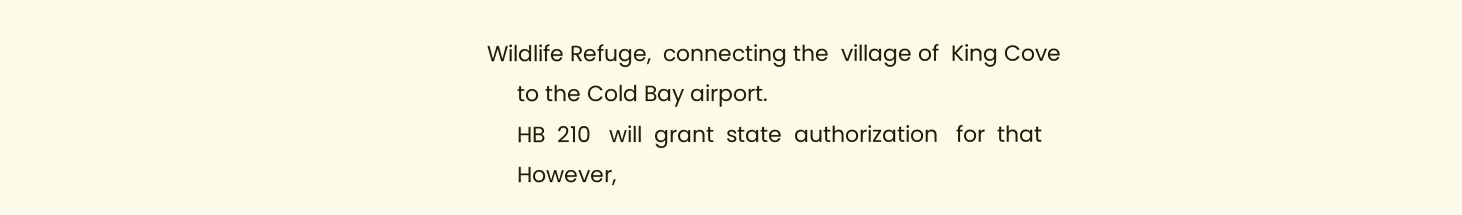Wildlife Refuge,  connecting the  village of  King Cove
     to the Cold Bay airport.
     HB  210   will  grant  state  authorization   for  that
     However,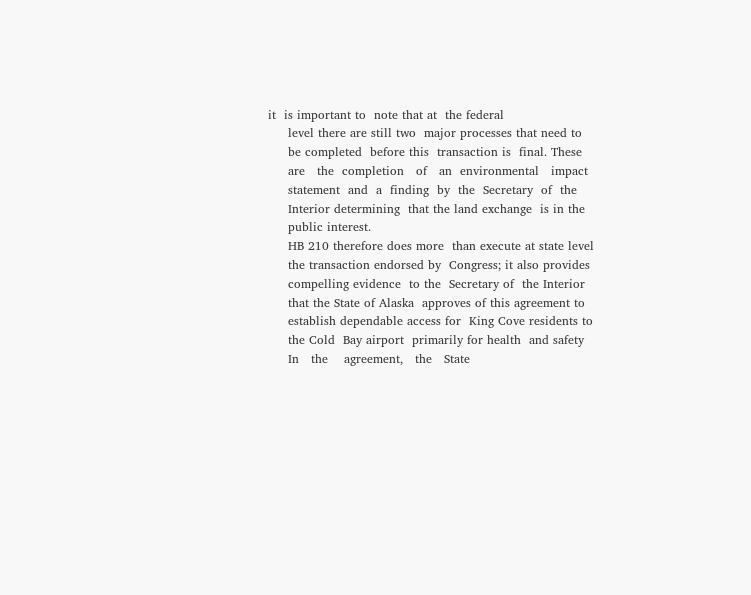it  is important to  note that at  the federal
     level there are still two  major processes that need to
     be completed  before this  transaction is  final. These
     are   the  completion   of   an  environmental   impact
     statement  and  a  finding  by  the  Secretary  of  the
     Interior determining  that the land exchange  is in the
     public interest.
     HB 210 therefore does more  than execute at state level
     the transaction endorsed by  Congress; it also provides
     compelling evidence  to the  Secretary of  the Interior
     that the State of Alaska  approves of this agreement to
     establish dependable access for  King Cove residents to
     the Cold  Bay airport  primarily for health  and safety
     In   the    agreement,   the   State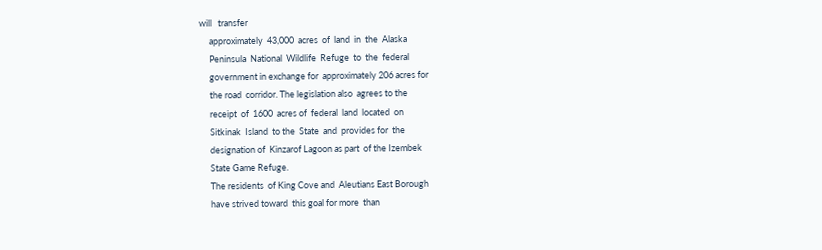will   transfer
     approximately  43,000  acres  of  land  in  the  Alaska
     Peninsula  National  Wildlife  Refuge  to  the  federal
     government in exchange for  approximately 206 acres for
     the road  corridor. The legislation also  agrees to the
     receipt  of  1600  acres of  federal  land  located  on
     Sitkinak  Island  to the  State  and  provides for  the
     designation of  Kinzarof Lagoon as part  of the Izembek
     State Game Refuge.
     The residents  of King Cove and  Aleutians East Borough
     have strived toward  this goal for more  than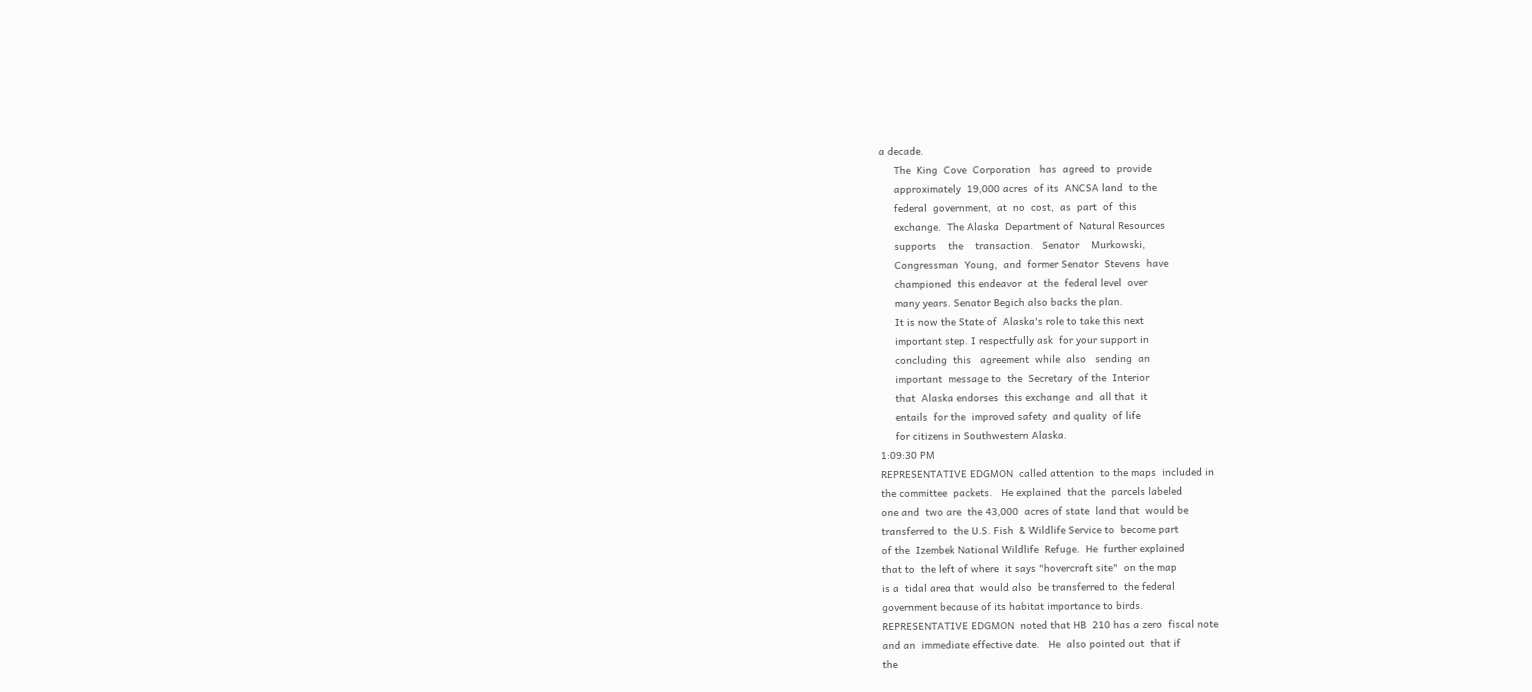a decade.
     The  King  Cove  Corporation   has  agreed  to  provide
     approximately  19,000 acres  of its  ANCSA land  to the
     federal  government,  at  no  cost,  as  part  of  this
     exchange.  The Alaska  Department of  Natural Resources
     supports    the    transaction.   Senator    Murkowski,
     Congressman  Young,  and  former Senator  Stevens  have
     championed  this endeavor  at  the  federal level  over
     many years. Senator Begich also backs the plan.
     It is now the State of  Alaska's role to take this next
     important step. I respectfully ask  for your support in
     concluding  this   agreement  while  also   sending  an
     important  message to  the  Secretary  of the  Interior
     that  Alaska endorses  this exchange  and  all that  it
     entails  for the  improved safety  and quality  of life
     for citizens in Southwestern Alaska.
1:09:30 PM
REPRESENTATIVE EDGMON  called attention  to the maps  included in
the committee  packets.   He explained  that the  parcels labeled
one and  two are  the 43,000  acres of state  land that  would be
transferred to  the U.S. Fish  & Wildlife Service to  become part
of the  Izembek National Wildlife  Refuge.  He  further explained
that to  the left of where  it says "hovercraft site"  on the map
is a  tidal area that  would also  be transferred to  the federal
government because of its habitat importance to birds.
REPRESENTATIVE EDGMON  noted that HB  210 has a zero  fiscal note
and an  immediate effective date.   He  also pointed out  that if
the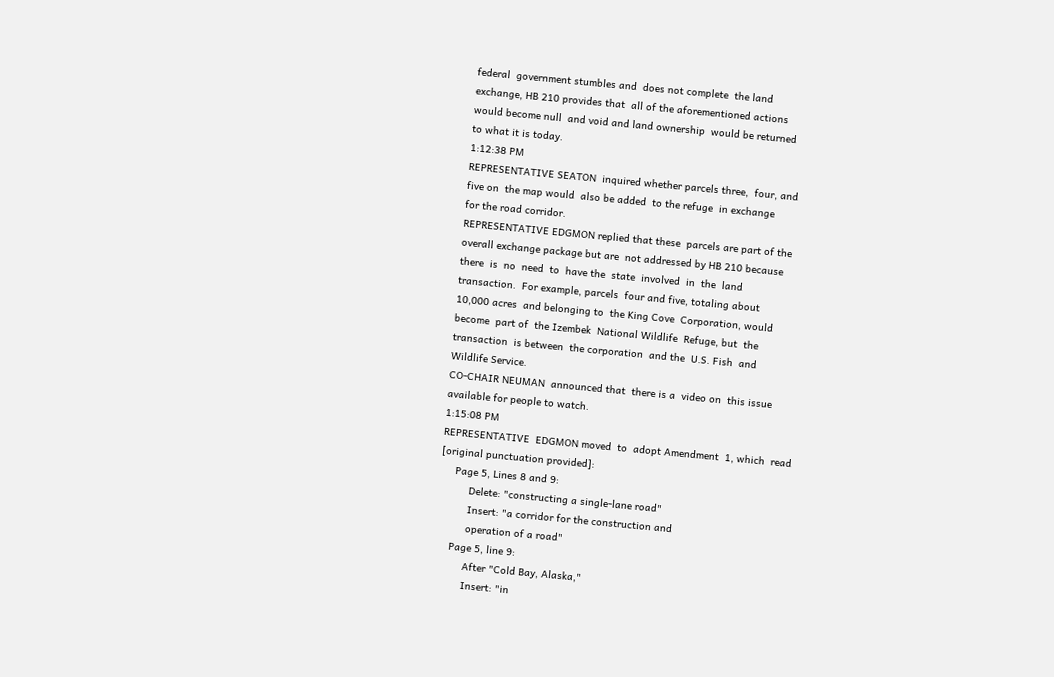federal  government stumbles and  does not complete  the land
exchange, HB 210 provides that  all of the aforementioned actions
would become null  and void and land ownership  would be returned
to what it is today.
1:12:38 PM
REPRESENTATIVE SEATON  inquired whether parcels three,  four, and
five on  the map would  also be added  to the refuge  in exchange
for the road corridor.
REPRESENTATIVE EDGMON replied that these  parcels are part of the
overall exchange package but are  not addressed by HB 210 because
there  is  no  need  to  have the  state  involved  in  the  land
transaction.  For example, parcels  four and five, totaling about
10,000 acres  and belonging to  the King Cove  Corporation, would
become  part of  the Izembek  National Wildlife  Refuge, but  the
transaction  is between  the corporation  and the  U.S. Fish  and
Wildlife Service.
CO-CHAIR NEUMAN  announced that  there is a  video on  this issue
available for people to watch.
1:15:08 PM
REPRESENTATIVE  EDGMON moved  to  adopt Amendment  1, which  read
[original punctuation provided]:
     Page 5, Lines 8 and 9:
          Delete: "constructing a single-lane road"
          Insert: "a corridor for the construction and
          operation of a road"
     Page 5, line 9:
          After "Cold Bay, Alaska,"
          Insert: "in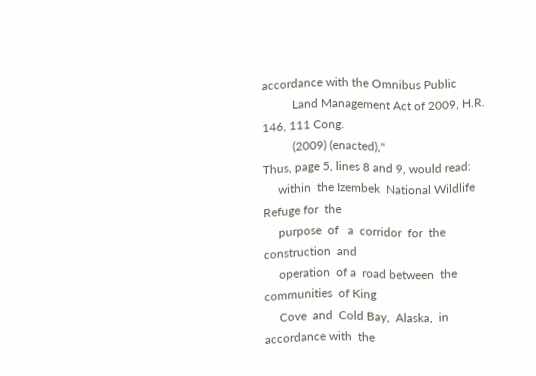accordance with the Omnibus Public
          Land Management Act of 2009, H.R. 146, 111 Cong.
          (2009) (enacted),"
Thus, page 5, lines 8 and 9, would read:
     within  the Izembek  National Wildlife  Refuge for  the
     purpose  of   a  corridor  for  the   construction  and
     operation  of a  road between  the communities  of King
     Cove  and  Cold Bay,  Alaska,  in  accordance with  the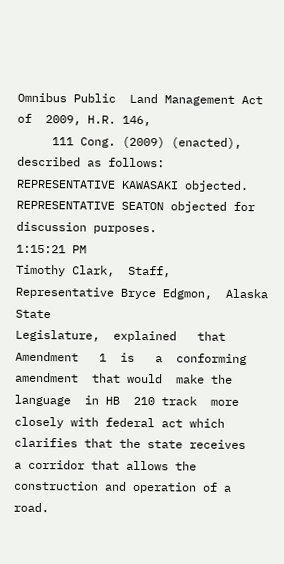Omnibus Public  Land Management Act of  2009, H.R. 146,
     111 Cong. (2009) (enacted), described as follows:
REPRESENTATIVE KAWASAKI objected.
REPRESENTATIVE SEATON objected for discussion purposes.
1:15:21 PM
Timothy Clark,  Staff, Representative Bryce Edgmon,  Alaska State
Legislature,  explained   that  Amendment   1  is   a  conforming
amendment  that would  make the  language  in HB  210 track  more
closely with federal act which  clarifies that the state receives
a corridor that allows the  construction and operation of a road.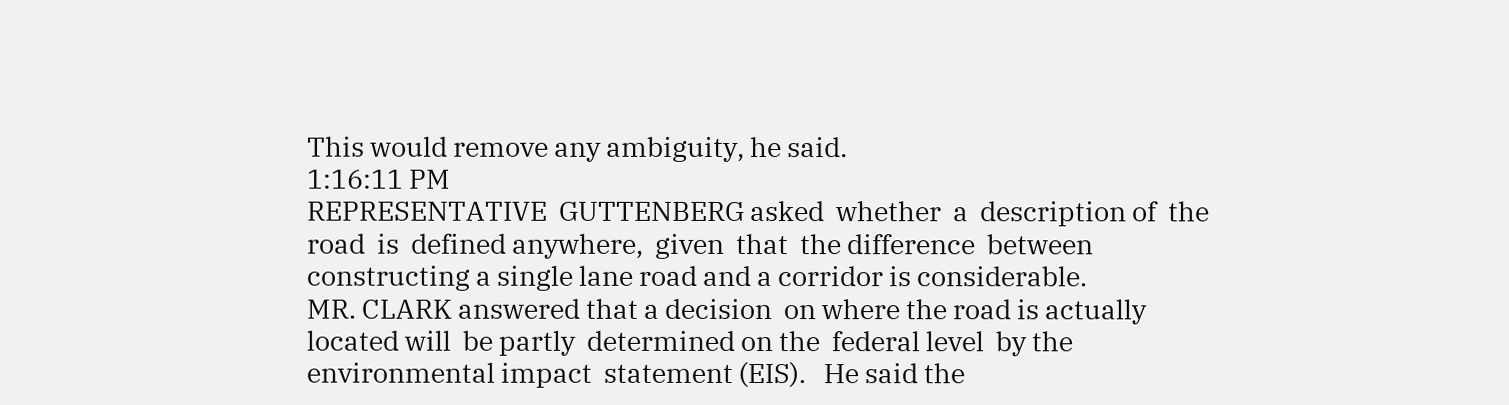This would remove any ambiguity, he said.
1:16:11 PM
REPRESENTATIVE  GUTTENBERG asked  whether  a  description of  the
road  is  defined anywhere,  given  that  the difference  between
constructing a single lane road and a corridor is considerable.
MR. CLARK answered that a decision  on where the road is actually
located will  be partly  determined on the  federal level  by the
environmental impact  statement (EIS).   He said the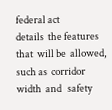federal act
details  the features  that  will be  allowed,  such as  corridor
width  and   safety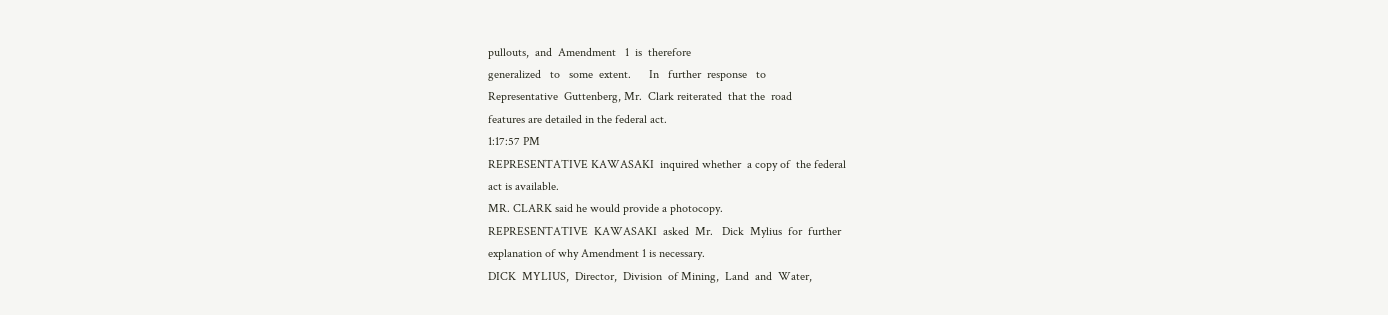pullouts,  and  Amendment   1  is  therefore
generalized   to   some  extent.      In   further  response   to
Representative  Guttenberg, Mr.  Clark reiterated  that the  road
features are detailed in the federal act.
1:17:57 PM
REPRESENTATIVE KAWASAKI  inquired whether  a copy of  the federal
act is available.
MR. CLARK said he would provide a photocopy.
REPRESENTATIVE  KAWASAKI  asked  Mr.   Dick  Mylius  for  further
explanation of why Amendment 1 is necessary.
DICK  MYLIUS,  Director,  Division  of Mining,  Land  and  Water,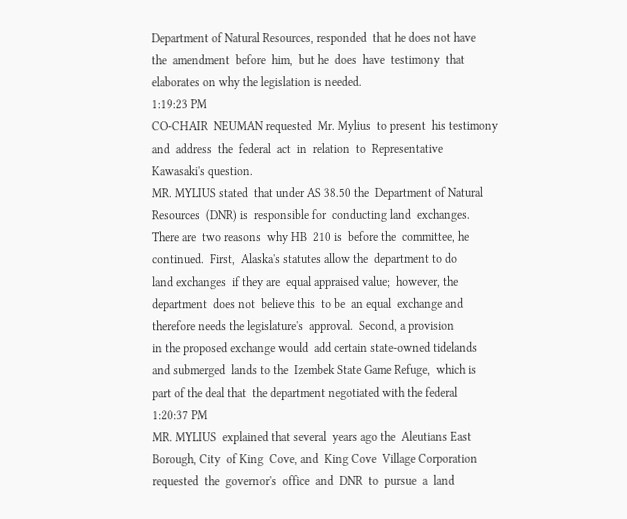Department of Natural Resources, responded  that he does not have
the  amendment  before  him,  but he  does  have  testimony  that
elaborates on why the legislation is needed.
1:19:23 PM
CO-CHAIR  NEUMAN requested  Mr. Mylius  to present  his testimony
and  address  the  federal  act  in  relation  to  Representative
Kawasaki's question.
MR. MYLIUS stated  that under AS 38.50 the  Department of Natural
Resources  (DNR) is  responsible for  conducting land  exchanges.
There are  two reasons  why HB  210 is  before the  committee, he
continued.  First,  Alaska's statutes allow the  department to do
land exchanges  if they are  equal appraised value;  however, the
department  does not  believe this  to be  an equal  exchange and
therefore needs the legislature's  approval.  Second, a provision
in the proposed exchange would  add certain state-owned tidelands
and submerged  lands to the  Izembek State Game Refuge,  which is
part of the deal that  the department negotiated with the federal
1:20:37 PM
MR. MYLIUS  explained that several  years ago the  Aleutians East
Borough, City  of King  Cove, and  King Cove  Village Corporation
requested  the  governor's  office  and  DNR  to  pursue  a  land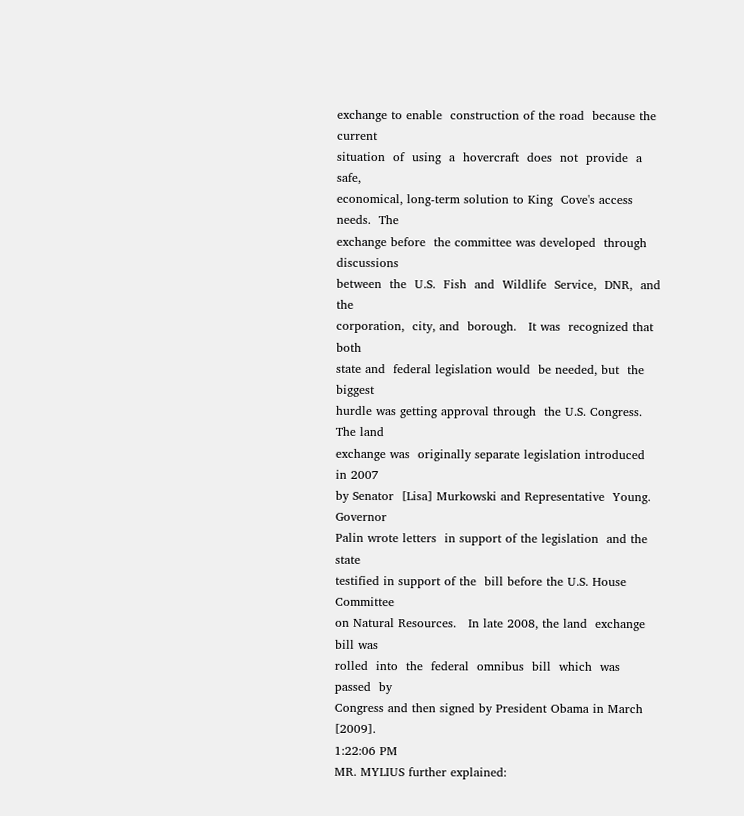exchange to enable  construction of the road  because the current
situation  of  using  a  hovercraft  does  not  provide  a  safe,
economical, long-term solution to King  Cove's access needs.  The
exchange before  the committee was developed  through discussions
between  the  U.S.  Fish  and  Wildlife  Service,  DNR,  and  the
corporation,  city, and  borough.   It was  recognized that  both
state and  federal legislation would  be needed, but  the biggest
hurdle was getting approval through  the U.S. Congress.  The land
exchange was  originally separate legislation introduced  in 2007
by Senator  [Lisa] Murkowski and Representative  Young.  Governor
Palin wrote letters  in support of the legislation  and the state
testified in support of the  bill before the U.S. House Committee
on Natural Resources.   In late 2008, the land  exchange bill was
rolled  into  the  federal  omnibus  bill  which  was  passed  by
Congress and then signed by President Obama in March [2009].
1:22:06 PM
MR. MYLIUS further explained: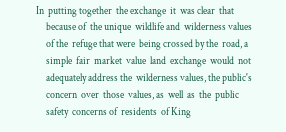In  putting together  the exchange  it  was clear  that
     because of  the unique  wildlife and  wilderness values
     of the  refuge that were  being crossed by the  road, a
     simple  fair  market  value  land  exchange  would  not
     adequately address the  wilderness values, the public's
     concern  over  those  values, as  well  as  the  public
     safety  concerns of  residents  of King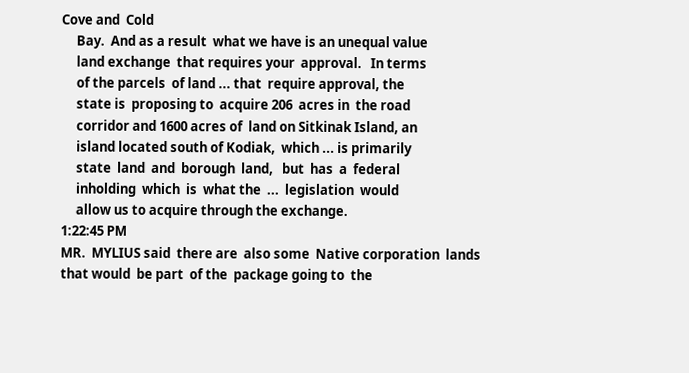Cove and  Cold
     Bay.  And as a result  what we have is an unequal value
     land exchange  that requires your  approval.   In terms
     of the parcels  of land ... that  require approval, the
     state is  proposing to  acquire 206  acres in  the road
     corridor and 1600 acres of  land on Sitkinak Island, an
     island located south of Kodiak,  which ... is primarily
     state  land  and  borough  land,   but  has  a  federal
     inholding  which  is  what the  ...  legislation  would
     allow us to acquire through the exchange.
1:22:45 PM
MR.  MYLIUS said  there are  also some  Native corporation  lands
that would  be part  of the  package going to  the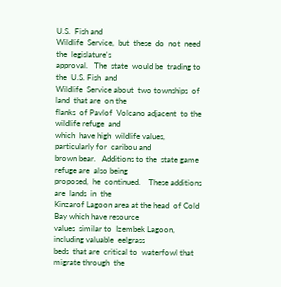U.S.  Fish and
Wildlife  Service,  but  these  do  not  need  the  legislature's
approval.   The  state  would be  trading to  the  U.S. Fish  and
Wildlife  Service about  two townships  of land  that are  on the
flanks  of Pavlof  Volcano adjacent  to the  wildlife refuge  and
which  have high  wildlife values,  particularly for  caribou and
brown bear.   Additions to the  state game refuge are  also being
proposed,  he  continued.    These additions  are  lands  in  the
Kinzarof Lagoon area at the head  of Cold Bay which have resource
values  similar to  Izembek Lagoon,  including valuable  eelgrass
beds  that are  critical to  waterfowl that  migrate through  the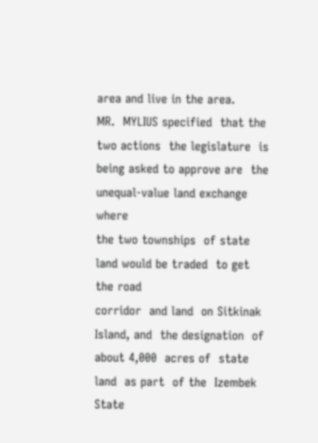area and live in the area.
MR.  MYLIUS specified  that the  two actions  the legislature  is
being asked to approve are  the unequal-value land exchange where
the two townships  of state land would be traded  to get the road
corridor  and land  on Sitkinak  Island, and  the designation  of
about 4,000  acres of  state land  as part  of the  Izembek State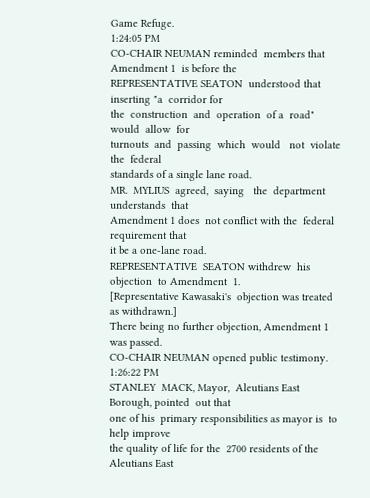Game Refuge.
1:24:05 PM
CO-CHAIR NEUMAN reminded  members that Amendment 1  is before the
REPRESENTATIVE SEATON  understood that inserting "a  corridor for
the  construction  and  operation  of a  road"  would  allow  for
turnouts  and  passing  which  would   not  violate  the  federal
standards of a single lane road.
MR.  MYLIUS  agreed,  saying   the  department  understands  that
Amendment 1 does  not conflict with the  federal requirement that
it be a one-lane road.
REPRESENTATIVE  SEATON withdrew  his  objection  to Amendment  1.
[Representative Kawasaki's  objection was treated  as withdrawn.]
There being no further objection, Amendment 1 was passed.
CO-CHAIR NEUMAN opened public testimony.
1:26:22 PM
STANLEY  MACK, Mayor,  Aleutians East  Borough, pointed  out that
one of his  primary responsibilities as mayor is  to help improve
the quality of life for the  2700 residents of the Aleutians East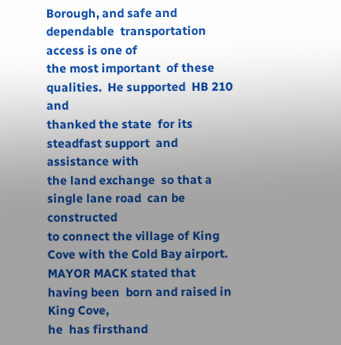Borough, and safe and dependable  transportation access is one of
the most important  of these qualities.  He supported  HB 210 and
thanked the state  for its steadfast support  and assistance with
the land exchange  so that a single lane road  can be constructed
to connect the village of King Cove with the Cold Bay airport.
MAYOR MACK stated that having been  born and raised in King Cove,
he  has firsthand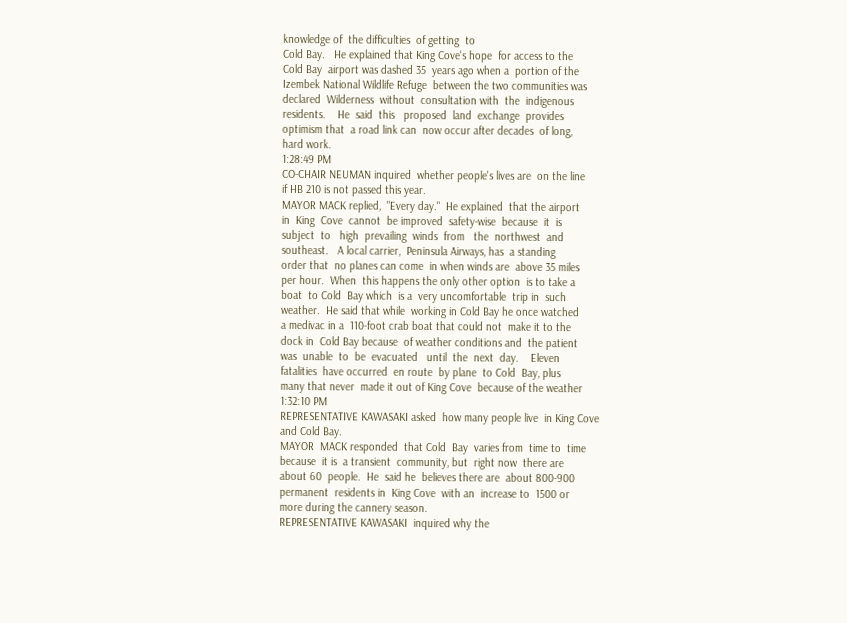knowledge of  the difficulties  of getting  to
Cold Bay.   He explained that King Cove's hope  for access to the
Cold Bay  airport was dashed 35  years ago when a  portion of the
Izembek National Wildlife Refuge  between the two communities was
declared  Wilderness  without  consultation with  the  indigenous
residents.    He  said  this   proposed  land  exchange  provides
optimism that  a road link can  now occur after decades  of long,
hard work.
1:28:49 PM
CO-CHAIR NEUMAN inquired  whether people's lives are  on the line
if HB 210 is not passed this year.
MAYOR MACK replied,  "Every day."  He explained  that the airport
in  King  Cove  cannot  be improved  safety-wise  because  it  is
subject  to   high  prevailing  winds  from   the  northwest  and
southeast.   A local carrier,  Peninsula Airways, has  a standing
order that  no planes can come  in when winds are  above 35 miles
per hour.  When  this happens the only other option  is to take a
boat  to Cold  Bay which  is a  very uncomfortable  trip in  such
weather.  He said that while  working in Cold Bay he once watched
a medivac in a  110-foot crab boat that could not  make it to the
dock in  Cold Bay because  of weather conditions and  the patient
was  unable  to  be  evacuated   until  the  next  day.    Eleven
fatalities  have occurred  en route  by plane  to Cold  Bay, plus
many that never  made it out of King Cove  because of the weather
1:32:10 PM
REPRESENTATIVE KAWASAKI asked  how many people live  in King Cove
and Cold Bay.
MAYOR  MACK responded  that Cold  Bay  varies from  time to  time
because  it is  a transient  community, but  right now  there are
about 60  people.  He  said he  believes there are  about 800-900
permanent  residents in  King Cove  with an  increase to  1500 or
more during the cannery season.
REPRESENTATIVE KAWASAKI  inquired why the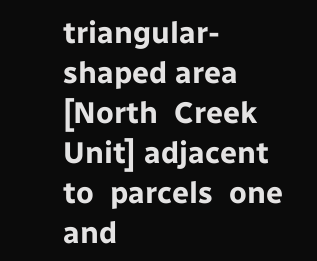triangular-shaped area
[North  Creek  Unit] adjacent  to  parcels  one  and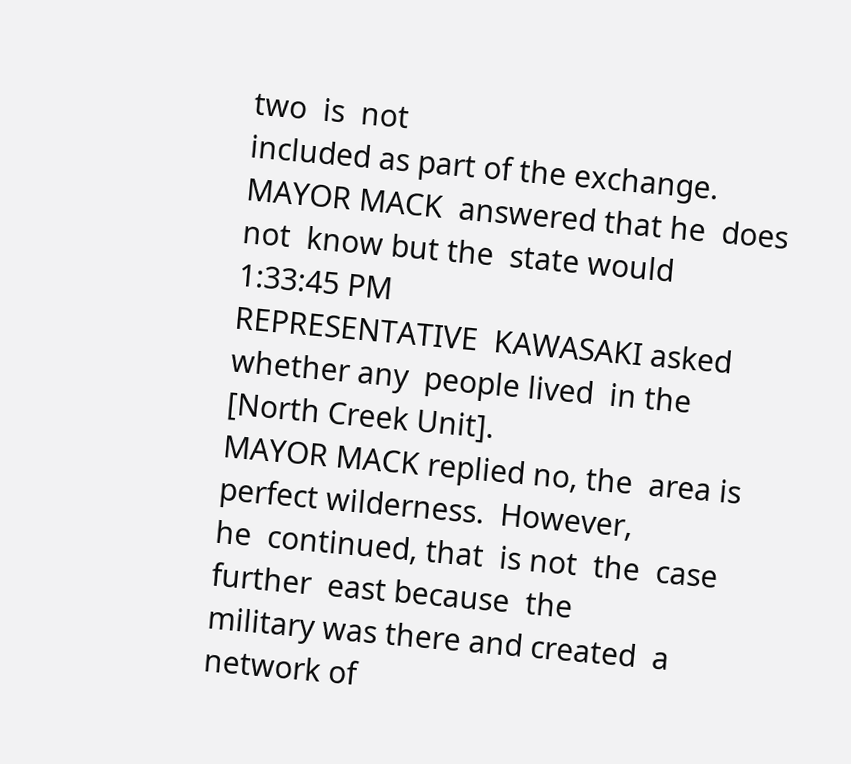two  is  not
included as part of the exchange.
MAYOR MACK  answered that he  does not  know but the  state would
1:33:45 PM
REPRESENTATIVE  KAWASAKI asked  whether any  people lived  in the
[North Creek Unit].
MAYOR MACK replied no, the  area is perfect wilderness.  However,
he  continued, that  is not  the  case further  east because  the
military was there and created  a network of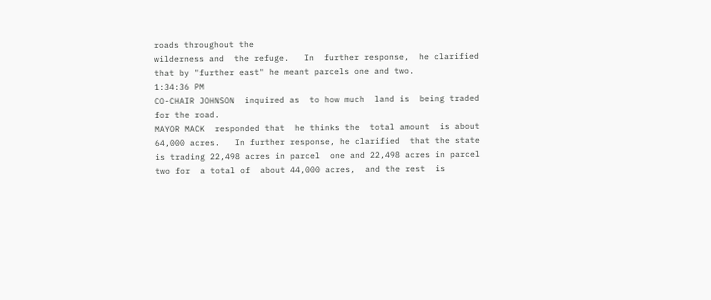roads throughout the
wilderness and  the refuge.   In  further response,  he clarified
that by "further east" he meant parcels one and two.
1:34:36 PM
CO-CHAIR JOHNSON  inquired as  to how much  land is  being traded
for the road.
MAYOR MACK  responded that  he thinks the  total amount  is about
64,000 acres.   In further response, he clarified  that the state
is trading 22,498 acres in parcel  one and 22,498 acres in parcel
two for  a total of  about 44,000 acres,  and the rest  is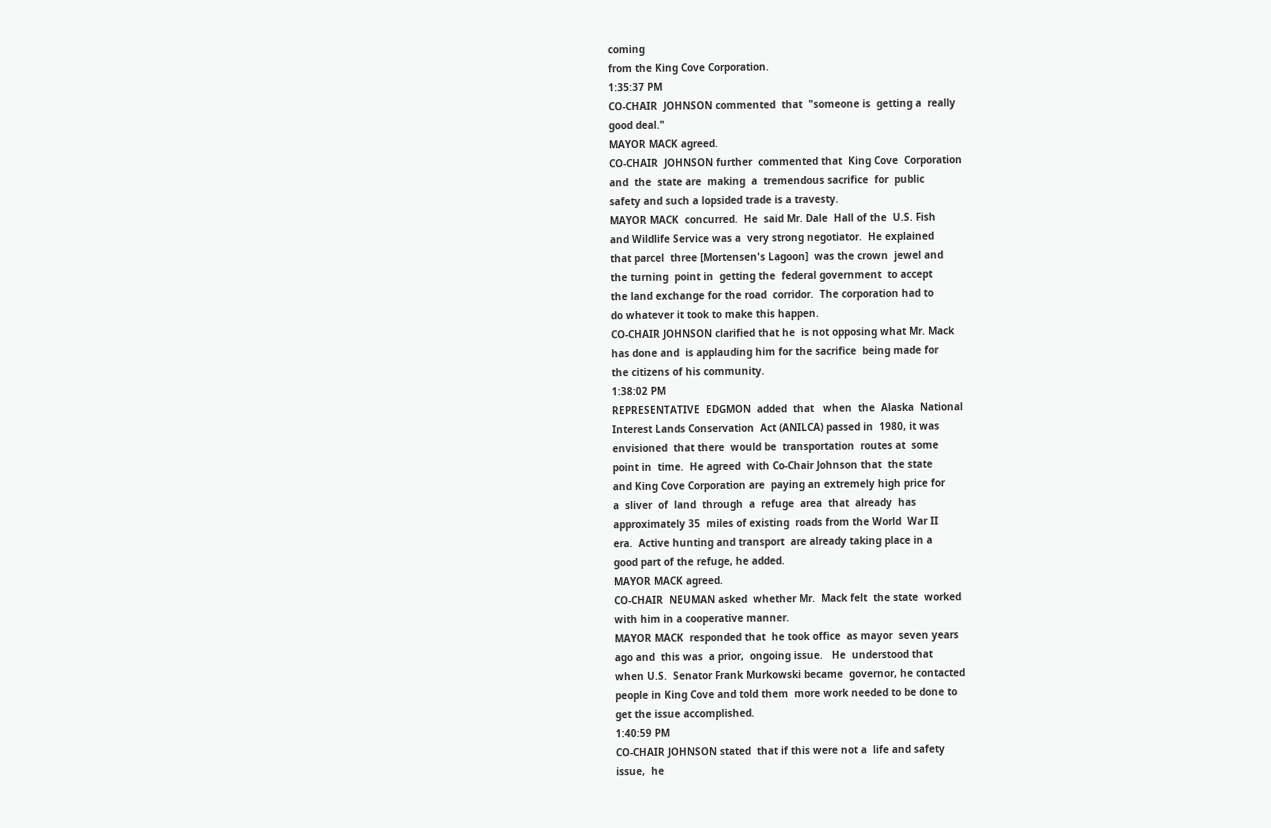coming
from the King Cove Corporation.
1:35:37 PM
CO-CHAIR  JOHNSON commented  that  "someone is  getting a  really
good deal."
MAYOR MACK agreed.
CO-CHAIR  JOHNSON further  commented that  King Cove  Corporation
and  the  state are  making  a  tremendous sacrifice  for  public
safety and such a lopsided trade is a travesty.
MAYOR MACK  concurred.  He  said Mr. Dale  Hall of the  U.S. Fish
and Wildlife Service was a  very strong negotiator.  He explained
that parcel  three [Mortensen's Lagoon]  was the crown  jewel and
the turning  point in  getting the  federal government  to accept
the land exchange for the road  corridor.  The corporation had to
do whatever it took to make this happen.
CO-CHAIR JOHNSON clarified that he  is not opposing what Mr. Mack
has done and  is applauding him for the sacrifice  being made for
the citizens of his community.
1:38:02 PM
REPRESENTATIVE  EDGMON  added  that   when  the  Alaska  National
Interest Lands Conservation  Act (ANILCA) passed in  1980, it was
envisioned  that there  would be  transportation  routes at  some
point in  time.  He agreed  with Co-Chair Johnson that  the state
and King Cove Corporation are  paying an extremely high price for
a  sliver  of  land  through  a  refuge  area  that  already  has
approximately 35  miles of existing  roads from the World  War II
era.  Active hunting and transport  are already taking place in a
good part of the refuge, he added.
MAYOR MACK agreed.
CO-CHAIR  NEUMAN asked  whether Mr.  Mack felt  the state  worked
with him in a cooperative manner.
MAYOR MACK  responded that  he took office  as mayor  seven years
ago and  this was  a prior,  ongoing issue.   He  understood that
when U.S.  Senator Frank Murkowski became  governor, he contacted
people in King Cove and told them  more work needed to be done to
get the issue accomplished.
1:40:59 PM
CO-CHAIR JOHNSON stated  that if this were not a  life and safety
issue,  he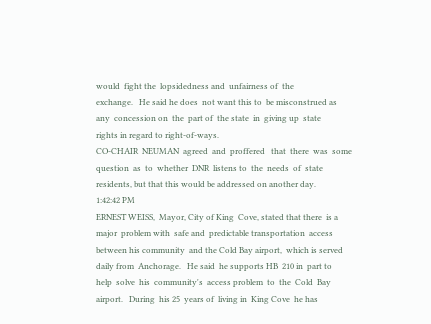would  fight the  lopsidedness and  unfairness of  the
exchange.   He said he does  not want this to  be misconstrued as
any  concession on  the  part of  the state  in  giving up  state
rights in regard to right-of-ways.
CO-CHAIR  NEUMAN  agreed  and  proffered   that  there  was  some
question  as  to  whether  DNR  listens to  the  needs  of  state
residents, but that this would be addressed on another day.
1:42:42 PM
ERNEST WEISS,  Mayor, City of King  Cove, stated that there  is a
major  problem with  safe and  predictable transportation  access
between his community  and the Cold Bay airport,  which is served
daily from  Anchorage.   He said  he supports HB  210 in  part to
help  solve  his  community's  access problem  to  the  Cold  Bay
airport.   During  his 25  years of  living in  King Cove  he has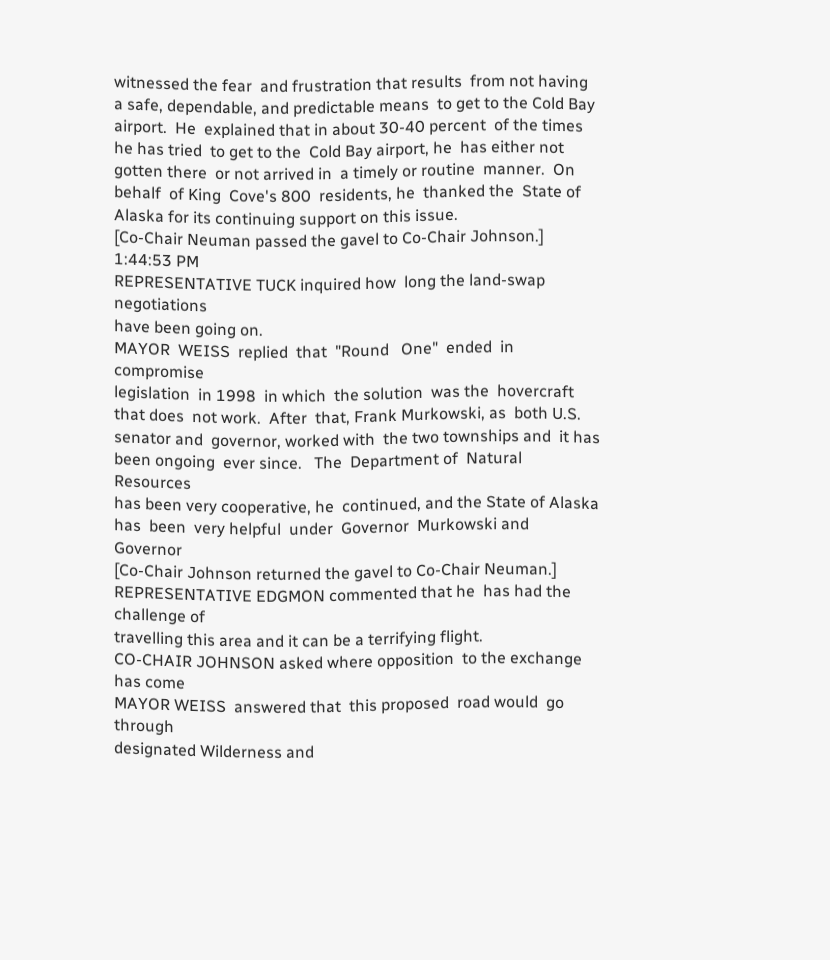witnessed the fear  and frustration that results  from not having
a safe, dependable, and predictable means  to get to the Cold Bay
airport.  He  explained that in about 30-40 percent  of the times
he has tried  to get to the  Cold Bay airport, he  has either not
gotten there  or not arrived in  a timely or routine  manner.  On
behalf  of King  Cove's 800  residents, he  thanked the  State of
Alaska for its continuing support on this issue.
[Co-Chair Neuman passed the gavel to Co-Chair Johnson.]
1:44:53 PM
REPRESENTATIVE TUCK inquired how  long the land-swap negotiations
have been going on.
MAYOR  WEISS  replied  that  "Round   One"  ended  in  compromise
legislation  in 1998  in which  the solution  was the  hovercraft
that does  not work.  After  that, Frank Murkowski, as  both U.S.
senator and  governor, worked with  the two townships and  it has
been ongoing  ever since.   The  Department of  Natural Resources
has been very cooperative, he  continued, and the State of Alaska
has  been  very helpful  under  Governor  Murkowski and  Governor
[Co-Chair Johnson returned the gavel to Co-Chair Neuman.]
REPRESENTATIVE EDGMON commented that he  has had the challenge of
travelling this area and it can be a terrifying flight.
CO-CHAIR JOHNSON asked where opposition  to the exchange has come
MAYOR WEISS  answered that  this proposed  road would  go through
designated Wilderness and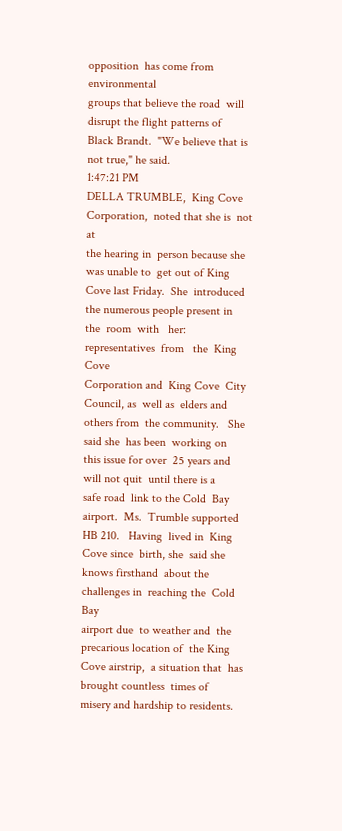opposition  has come from environmental
groups that believe the road  will disrupt the flight patterns of
Black Brandt.  "We believe that is not true," he said.
1:47:21 PM
DELLA TRUMBLE,  King Cove Corporation,  noted that she is  not at
the hearing in  person because she was unable to  get out of King
Cove last Friday.  She  introduced the numerous people present in
the  room  with   her:    representatives  from   the  King  Cove
Corporation and  King Cove  City Council, as  well as  elders and
others from  the community.   She  said she  has been  working on
this issue for over  25 years and will not quit  until there is a
safe road  link to the Cold  Bay airport.  Ms.  Trumble supported
HB 210.   Having  lived in  King Cove since  birth, she  said she
knows firsthand  about the  challenges in  reaching the  Cold Bay
airport due  to weather and  the precarious location of  the King
Cove airstrip,  a situation that  has brought countless  times of
misery and hardship to residents.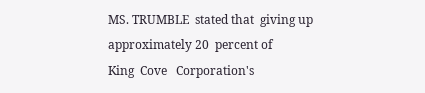MS. TRUMBLE  stated that  giving up  approximately 20  percent of
King  Cove   Corporation's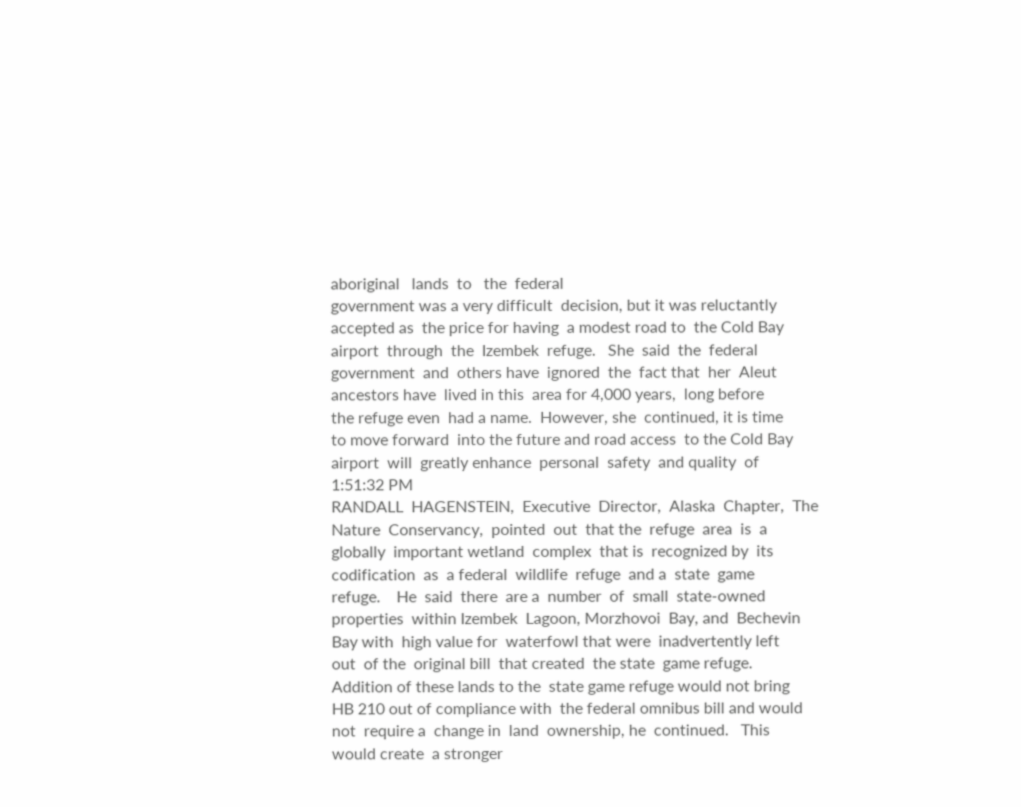aboriginal   lands  to   the  federal
government was a very difficult  decision, but it was reluctantly
accepted as  the price for having  a modest road to  the Cold Bay
airport  through  the  Izembek  refuge.   She  said  the  federal
government  and  others have  ignored  the  fact that  her  Aleut
ancestors have  lived in this  area for 4,000 years,  long before
the refuge even  had a name.  However, she  continued, it is time
to move forward  into the future and road access  to the Cold Bay
airport  will  greatly enhance  personal  safety  and quality  of
1:51:32 PM
RANDALL  HAGENSTEIN,  Executive  Director,  Alaska  Chapter,  The
Nature  Conservancy,  pointed  out  that the  refuge  area  is  a
globally  important wetland  complex  that is  recognized by  its
codification  as  a federal  wildlife  refuge  and a  state  game
refuge.    He  said  there  are a  number  of  small  state-owned
properties  within Izembek  Lagoon, Morzhovoi  Bay, and  Bechevin
Bay with  high value for  waterfowl that were  inadvertently left
out  of the  original bill  that created  the state  game refuge.
Addition of these lands to the  state game refuge would not bring
HB 210 out of compliance with  the federal omnibus bill and would
not  require a  change in  land  ownership, he  continued.   This
would create  a stronger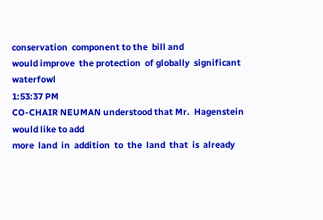conservation  component to the  bill and
would improve  the protection  of globally  significant waterfowl
1:53:37 PM
CO-CHAIR NEUMAN understood that Mr.  Hagenstein would like to add
more  land  in  addition  to  the  land  that  is  already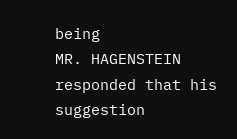being
MR. HAGENSTEIN  responded that his  suggestion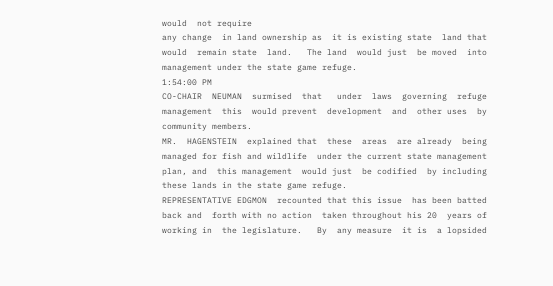would  not require
any change  in land ownership as  it is existing state  land that
would  remain state  land.   The land  would just  be moved  into
management under the state game refuge.
1:54:00 PM
CO-CHAIR  NEUMAN  surmised  that   under  laws  governing  refuge
management  this  would prevent  development  and  other uses  by
community members.
MR.  HAGENSTEIN  explained that  these  areas  are already  being
managed for fish and wildlife  under the current state management
plan, and  this management  would just  be codified  by including
these lands in the state game refuge.
REPRESENTATIVE EDGMON  recounted that this issue  has been batted
back and  forth with no action  taken throughout his 20  years of
working in  the legislature.   By  any measure  it is  a lopsided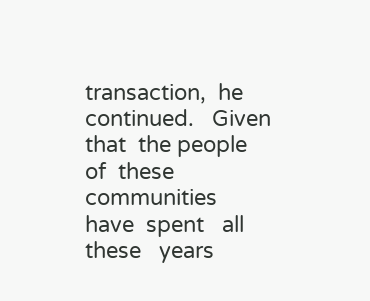transaction,  he  continued.   Given  that  the people  of  these
communities   have  spent   all  these   years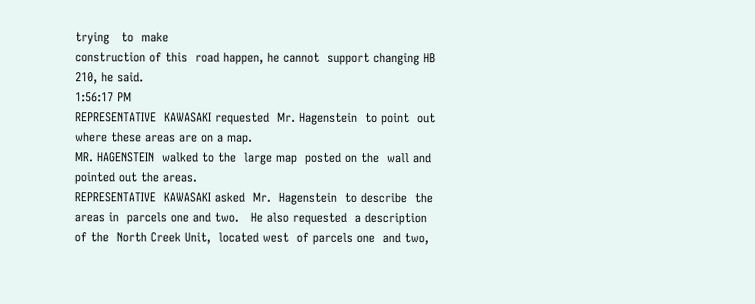trying   to  make
construction of this  road happen, he cannot  support changing HB
210, he said.
1:56:17 PM
REPRESENTATIVE  KAWASAKI requested  Mr. Hagenstein  to point  out
where these areas are on a map.
MR. HAGENSTEIN  walked to the  large map  posted on the  wall and
pointed out the areas.
REPRESENTATIVE  KAWASAKI asked  Mr.  Hagenstein  to describe  the
areas in  parcels one and two.   He also requested  a description
of the  North Creek Unit,  located west  of parcels one  and two,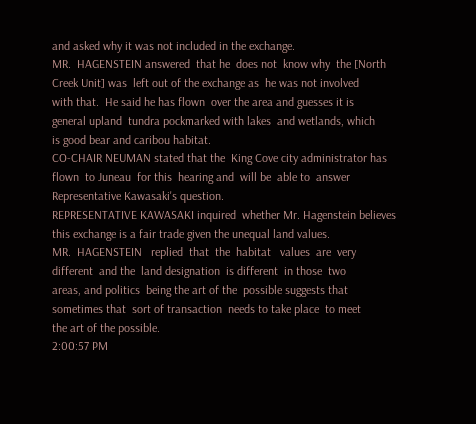and asked why it was not included in the exchange.
MR.  HAGENSTEIN answered  that he  does not  know why  the [North
Creek Unit] was  left out of the exchange as  he was not involved
with that.  He said he has flown  over the area and guesses it is
general upland  tundra pockmarked with lakes  and wetlands, which
is good bear and caribou habitat.
CO-CHAIR NEUMAN stated that the  King Cove city administrator has
flown  to Juneau  for this  hearing and  will be  able to  answer
Representative Kawasaki's question.
REPRESENTATIVE KAWASAKI inquired  whether Mr. Hagenstein believes
this exchange is a fair trade given the unequal land values.
MR.  HAGENSTEIN   replied  that  the  habitat   values  are  very
different  and the  land designation  is different  in those  two
areas, and politics  being the art of the  possible suggests that
sometimes that  sort of transaction  needs to take place  to meet
the art of the possible.
2:00:57 PM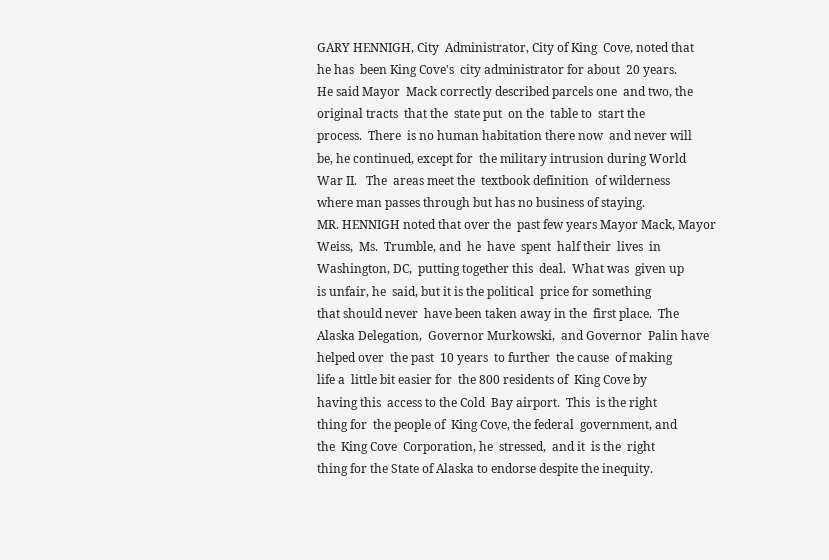GARY HENNIGH, City  Administrator, City of King  Cove, noted that
he has  been King Cove's  city administrator for about  20 years.
He said Mayor  Mack correctly described parcels one  and two, the
original tracts  that the  state put  on the  table to  start the
process.  There  is no human habitation there now  and never will
be, he continued, except for  the military intrusion during World
War II.   The  areas meet the  textbook definition  of wilderness
where man passes through but has no business of staying.
MR. HENNIGH noted that over the  past few years Mayor Mack, Mayor
Weiss,  Ms.  Trumble, and  he  have  spent  half their  lives  in
Washington, DC,  putting together this  deal.  What was  given up
is unfair, he  said, but it is the political  price for something
that should never  have been taken away in the  first place.  The
Alaska Delegation,  Governor Murkowski,  and Governor  Palin have
helped over  the past  10 years  to further  the cause  of making
life a  little bit easier for  the 800 residents of  King Cove by
having this  access to the Cold  Bay airport.  This  is the right
thing for  the people of  King Cove, the federal  government, and
the  King Cove  Corporation, he  stressed,  and it  is the  right
thing for the State of Alaska to endorse despite the inequity.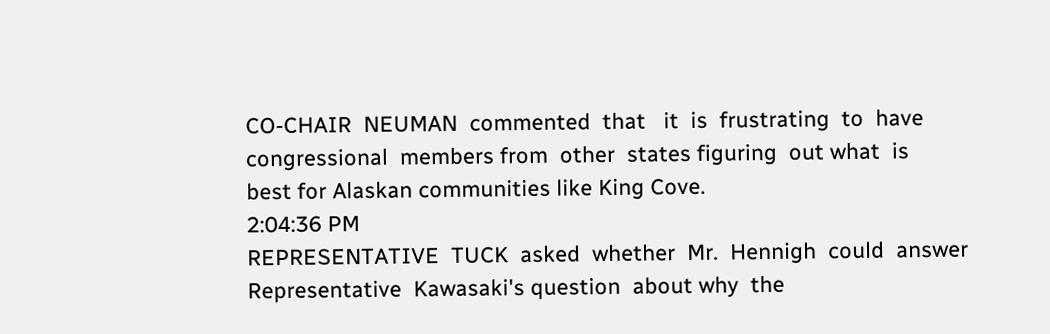CO-CHAIR  NEUMAN  commented  that   it  is  frustrating  to  have
congressional  members from  other  states figuring  out what  is
best for Alaskan communities like King Cove.
2:04:36 PM
REPRESENTATIVE  TUCK  asked  whether  Mr.  Hennigh  could  answer
Representative  Kawasaki's question  about why  the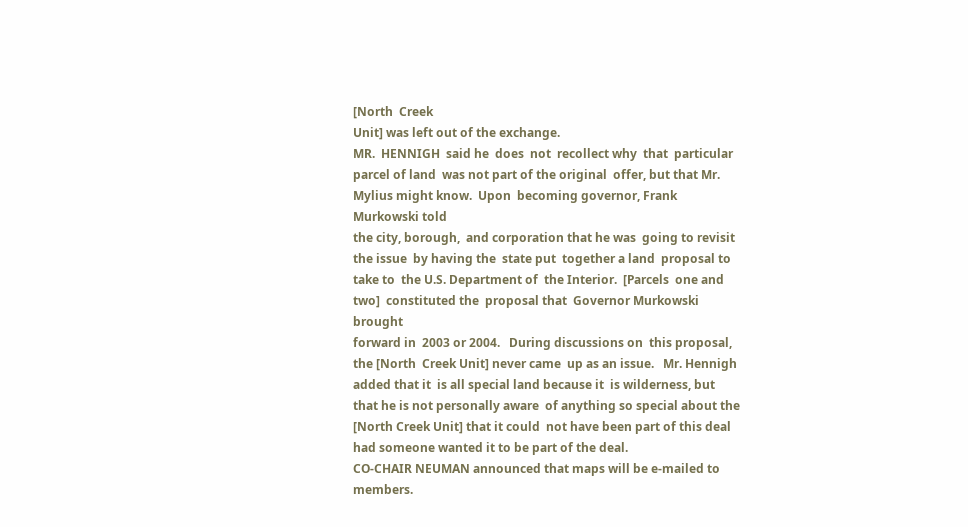[North  Creek
Unit] was left out of the exchange.
MR.  HENNIGH  said he  does  not  recollect why  that  particular
parcel of land  was not part of the original  offer, but that Mr.
Mylius might know.  Upon  becoming governor, Frank Murkowski told
the city, borough,  and corporation that he was  going to revisit
the issue  by having the  state put  together a land  proposal to
take to  the U.S. Department of  the Interior.  [Parcels  one and
two]  constituted the  proposal that  Governor Murkowski  brought
forward in  2003 or 2004.   During discussions on  this proposal,
the [North  Creek Unit] never came  up as an issue.   Mr. Hennigh
added that it  is all special land because it  is wilderness, but
that he is not personally aware  of anything so special about the
[North Creek Unit] that it could  not have been part of this deal
had someone wanted it to be part of the deal.
CO-CHAIR NEUMAN announced that maps will be e-mailed to members.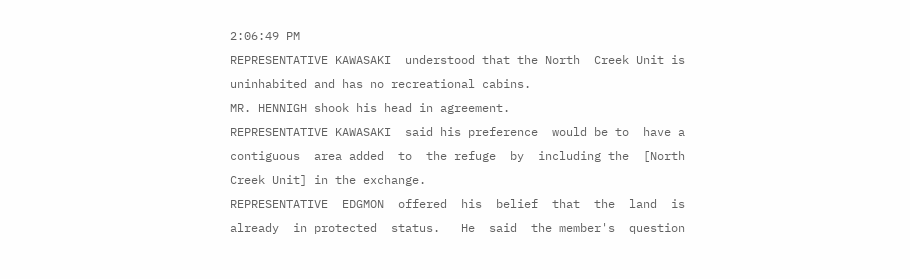2:06:49 PM
REPRESENTATIVE KAWASAKI  understood that the North  Creek Unit is
uninhabited and has no recreational cabins.
MR. HENNIGH shook his head in agreement.
REPRESENTATIVE KAWASAKI  said his preference  would be to  have a
contiguous  area added  to  the refuge  by  including the  [North
Creek Unit] in the exchange.
REPRESENTATIVE  EDGMON  offered  his  belief  that  the  land  is
already  in protected  status.   He  said  the member's  question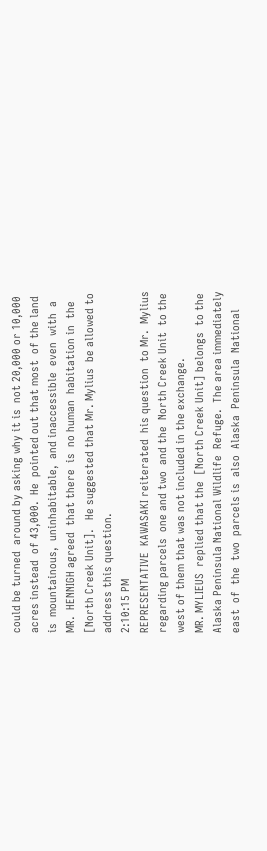could be turned  around by asking why it is  not 20,000 or 10,000
acres instead  of 43,000.  He  pointed out that most  of the land
is  mountainous,  uninhabitable,  and inaccessible  even  with  a
MR.  HENNIGH agreed  that there  is  no human  habitation in  the
[North Creek Unit].   He suggested that Mr. Mylius  be allowed to
address this question.
2:10:15 PM
REPRESENTATIVE  KAWASAKI reiterated  his question  to Mr.  Mylius
regarding parcels  one and two  and the  North Creek Unit  to the
west of them that was not included in the exchange.
MR. MYLIEUS  replied that the  [North Creek Unit] belongs  to the
Alaska Peninsula National Wildlife  Refuge.  The area immediately
east  of  the  two  parcels is  also  Alaska  Peninsula  National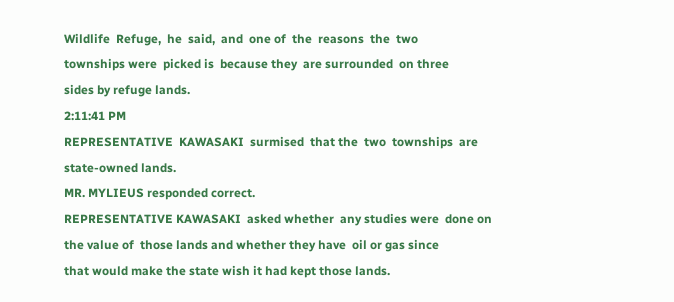Wildlife  Refuge,  he  said,  and  one of  the  reasons  the  two
townships were  picked is  because they  are surrounded  on three
sides by refuge lands.
2:11:41 PM
REPRESENTATIVE  KAWASAKI  surmised  that the  two  townships  are
state-owned lands.
MR. MYLIEUS responded correct.
REPRESENTATIVE KAWASAKI  asked whether  any studies were  done on
the value of  those lands and whether they have  oil or gas since
that would make the state wish it had kept those lands.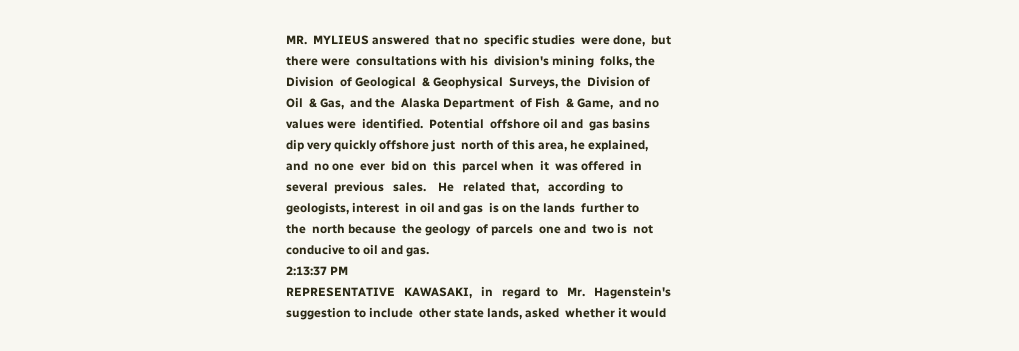MR.  MYLIEUS answered  that no  specific studies  were done,  but
there were  consultations with his  division's mining  folks, the
Division  of Geological  & Geophysical  Surveys, the  Division of
Oil  & Gas,  and the  Alaska Department  of Fish  & Game,  and no
values were  identified.  Potential  offshore oil and  gas basins
dip very quickly offshore just  north of this area, he explained,
and  no one  ever  bid on  this  parcel when  it  was offered  in
several  previous   sales.    He   related  that,   according  to
geologists, interest  in oil and gas  is on the lands  further to
the  north because  the geology  of parcels  one and  two is  not
conducive to oil and gas.
2:13:37 PM
REPRESENTATIVE   KAWASAKI,   in   regard  to   Mr.   Hagenstein's
suggestion to include  other state lands, asked  whether it would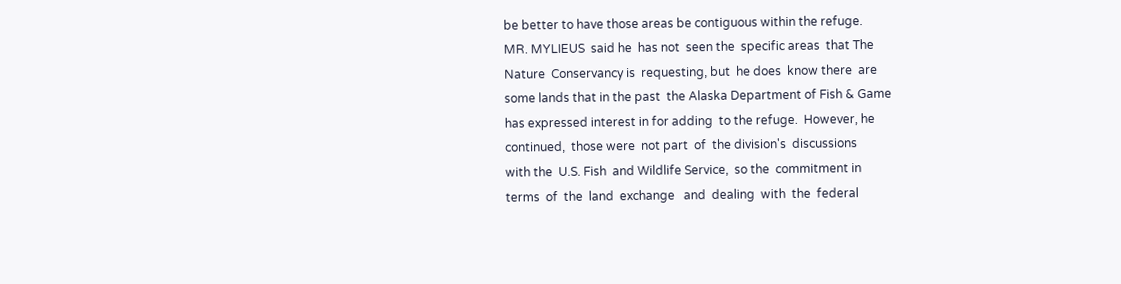be better to have those areas be contiguous within the refuge.
MR. MYLIEUS  said he  has not  seen the  specific areas  that The
Nature  Conservancy is  requesting, but  he does  know there  are
some lands that in the past  the Alaska Department of Fish & Game
has expressed interest in for adding  to the refuge.  However, he
continued,  those were  not part  of  the division's  discussions
with the  U.S. Fish  and Wildlife Service,  so the  commitment in
terms  of  the  land  exchange   and  dealing  with  the  federal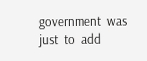government  was  just  to  add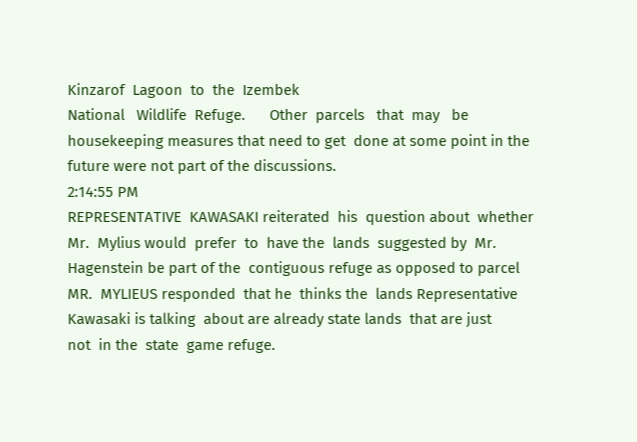Kinzarof  Lagoon  to  the  Izembek
National   Wildlife  Refuge.      Other  parcels   that  may   be
housekeeping measures that need to get  done at some point in the
future were not part of the discussions.
2:14:55 PM
REPRESENTATIVE  KAWASAKI reiterated  his  question about  whether
Mr.  Mylius would  prefer  to  have the  lands  suggested by  Mr.
Hagenstein be part of the  contiguous refuge as opposed to parcel
MR.  MYLIEUS responded  that he  thinks the  lands Representative
Kawasaki is talking  about are already state lands  that are just
not  in the  state  game refuge.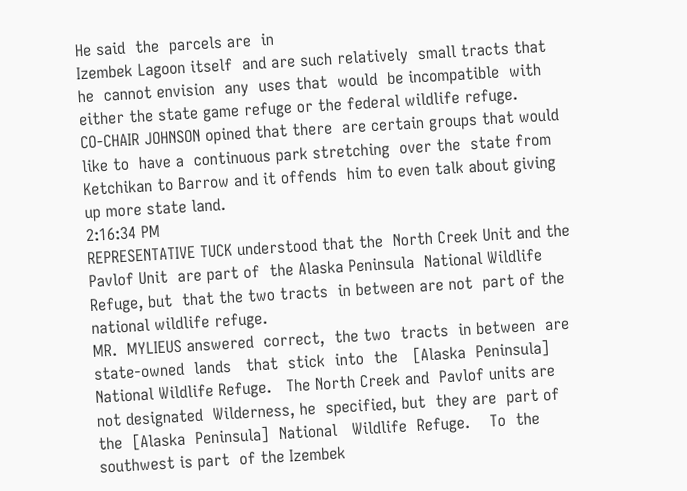He said  the  parcels are  in
Izembek Lagoon itself  and are such relatively  small tracts that
he  cannot envision  any  uses that  would  be incompatible  with
either the state game refuge or the federal wildlife refuge.
CO-CHAIR JOHNSON opined that there  are certain groups that would
like to  have a  continuous park stretching  over the  state from
Ketchikan to Barrow and it offends  him to even talk about giving
up more state land.
2:16:34 PM
REPRESENTATIVE TUCK understood that the  North Creek Unit and the
Pavlof Unit  are part of  the Alaska Peninsula  National Wildlife
Refuge, but  that the two tracts  in between are not  part of the
national wildlife refuge.
MR.  MYLIEUS answered  correct,  the two  tracts  in between  are
state-owned  lands   that  stick  into  the   [Alaska  Peninsula]
National Wildlife Refuge.   The North Creek and  Pavlof units are
not designated  Wilderness, he  specified, but  they are  part of
the  [Alaska  Peninsula]  National   Wildlife  Refuge.    To  the
southwest is part  of the Izembek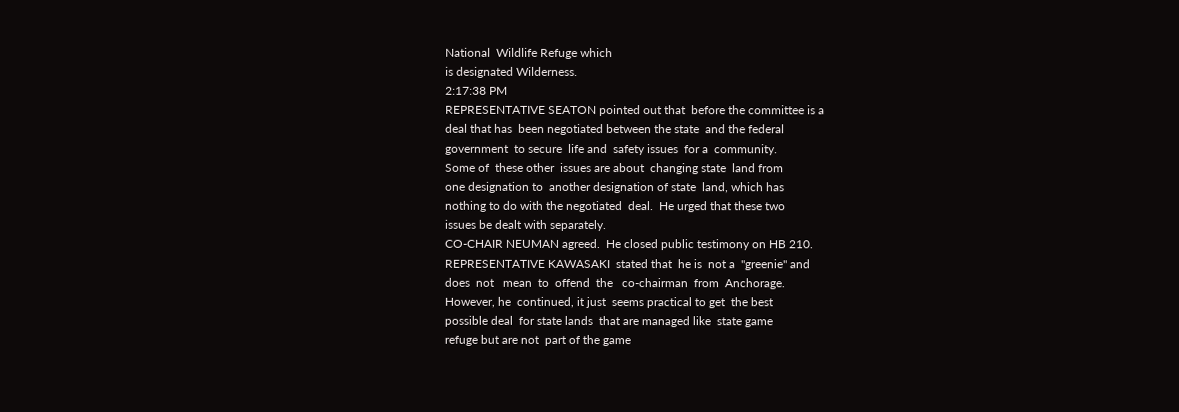National  Wildlife Refuge which
is designated Wilderness.
2:17:38 PM
REPRESENTATIVE SEATON pointed out that  before the committee is a
deal that has  been negotiated between the state  and the federal
government  to secure  life and  safety issues  for a  community.
Some of  these other  issues are about  changing state  land from
one designation to  another designation of state  land, which has
nothing to do with the negotiated  deal.  He urged that these two
issues be dealt with separately.
CO-CHAIR NEUMAN agreed.  He closed public testimony on HB 210.
REPRESENTATIVE KAWASAKI  stated that  he is  not a  "greenie" and
does  not   mean  to  offend  the   co-chairman  from  Anchorage.
However, he  continued, it just  seems practical to get  the best
possible deal  for state lands  that are managed like  state game
refuge but are not  part of the game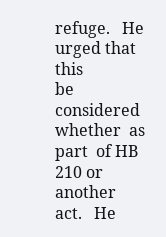refuge.   He urged that this
be  considered whether  as part  of HB  210 or  another act.   He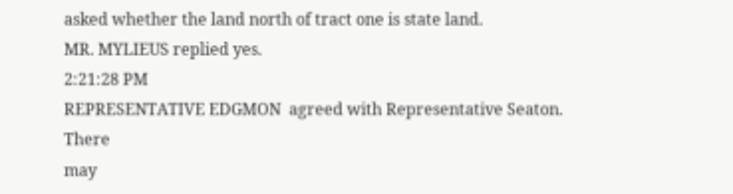asked whether the land north of tract one is state land.
MR. MYLIEUS replied yes.
2:21:28 PM
REPRESENTATIVE EDGMON  agreed with Representative Seaton.   There
may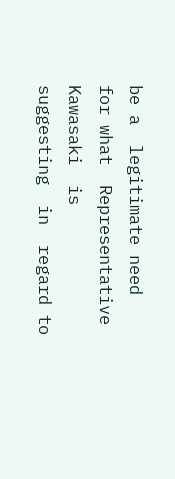be a  legitimate need  for what  Representative Kawasaki  is
suggesting  in  regard to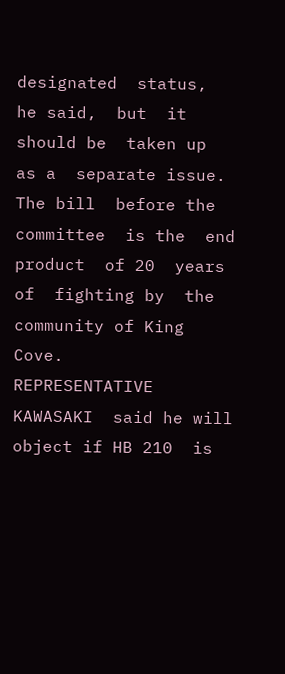designated  status,  he said,  but  it
should be  taken up  as a  separate issue.   The bill  before the
committee  is the  end product  of 20  years of  fighting by  the
community of King Cove.
REPRESENTATIVE KAWASAKI  said he will  object if HB 210  is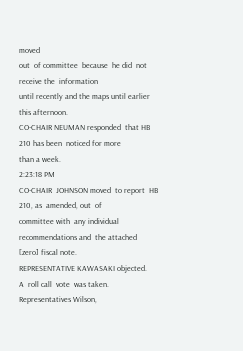moved
out  of committee  because  he did  not  receive the  information
until recently and the maps until earlier this afternoon.
CO-CHAIR NEUMAN responded  that HB 210 has been  noticed for more
than a week.
2:23:18 PM
CO-CHAIR  JOHNSON moved  to report  HB  210, as  amended, out  of
committee with  any individual  recommendations and  the attached
[zero] fiscal note.
REPRESENTATIVE KAWASAKI objected.
A  roll call  vote  was taken.    Representatives Wilson,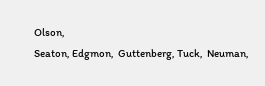Olson,
Seaton, Edgmon,  Guttenberg, Tuck,  Neuman,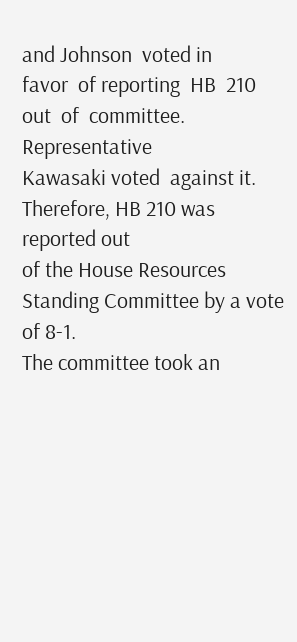and Johnson  voted in
favor  of reporting  HB  210 out  of  committee.   Representative
Kawasaki voted  against it.   Therefore, HB 210 was  reported out
of the House Resources Standing Committee by a vote of 8-1.
The committee took an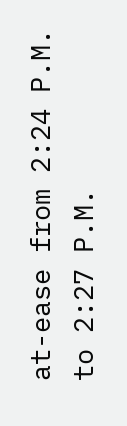at-ease from 2:24 P.M. to 2:27 P.M.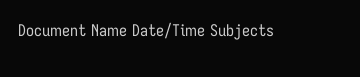Document Name Date/Time Subjects